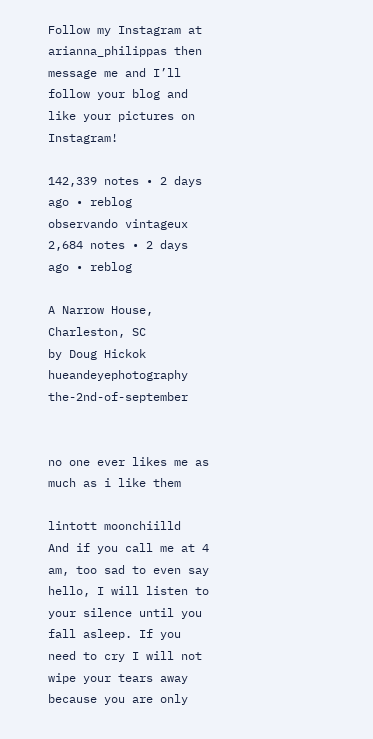Follow my Instagram at arianna_philippas then message me and I’ll follow your blog and like your pictures on Instagram!

142,339 notes • 2 days ago • reblog
observando vintageux
2,684 notes • 2 days ago • reblog

A Narrow House, Charleston, SC
by Doug Hickok
hueandeyephotography the-2nd-of-september


no one ever likes me as much as i like them

lintott moonchiilld
And if you call me at 4 am, too sad to even say hello, I will listen to your silence until you fall asleep. If you need to cry I will not wipe your tears away because you are only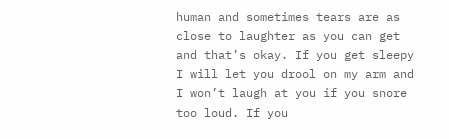human and sometimes tears are as close to laughter as you can get and that’s okay. If you get sleepy I will let you drool on my arm and I won’t laugh at you if you snore too loud. If you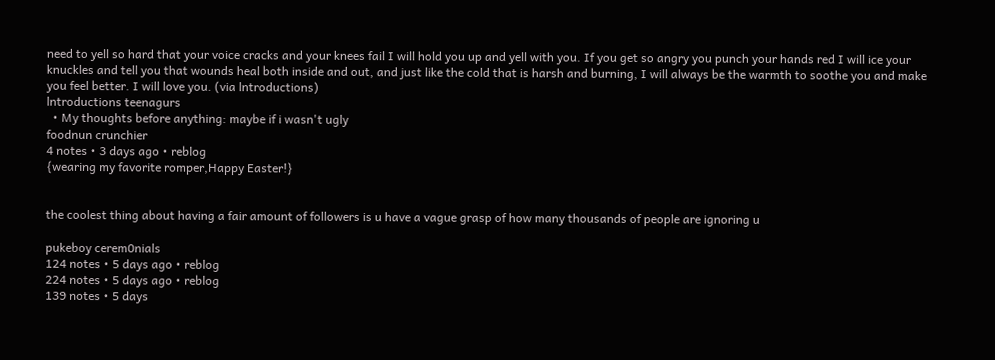need to yell so hard that your voice cracks and your knees fail I will hold you up and yell with you. If you get so angry you punch your hands red I will ice your knuckles and tell you that wounds heal both inside and out, and just like the cold that is harsh and burning, I will always be the warmth to soothe you and make you feel better. I will love you. (via lntroductions)
lntroductions teenagurs
  • My thoughts before anything: maybe if i wasn't ugly
foodnun crunchier
4 notes • 3 days ago • reblog
{wearing my favorite romper,Happy Easter!}


the coolest thing about having a fair amount of followers is u have a vague grasp of how many thousands of people are ignoring u

pukeboy cerem0nials
124 notes • 5 days ago • reblog
224 notes • 5 days ago • reblog
139 notes • 5 days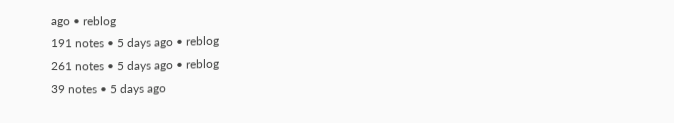ago • reblog
191 notes • 5 days ago • reblog
261 notes • 5 days ago • reblog
39 notes • 5 days ago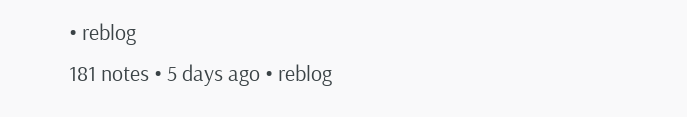• reblog
181 notes • 5 days ago • reblog